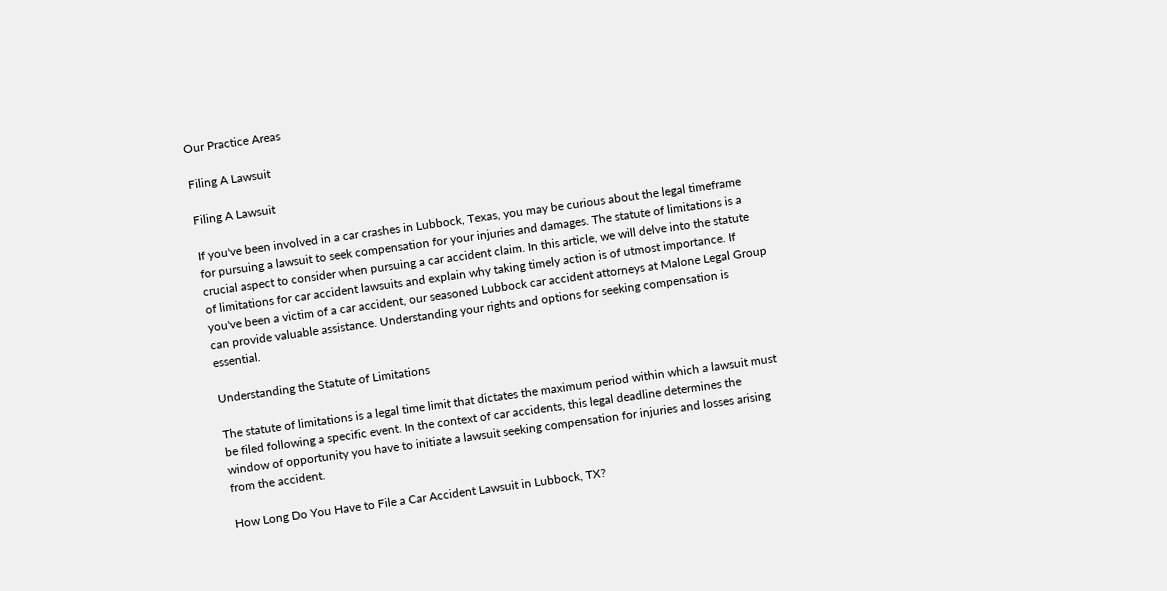Our Practice Areas

Filing A Lawsuit

Filing A Lawsuit

If you've been involved in a car crashes in Lubbock, Texas, you may be curious about the legal timeframe for pursuing a lawsuit to seek compensation for your injuries and damages. The statute of limitations is a crucial aspect to consider when pursuing a car accident claim. In this article, we will delve into the statute of limitations for car accident lawsuits and explain why taking timely action is of utmost importance. If you've been a victim of a car accident, our seasoned Lubbock car accident attorneys at Malone Legal Group can provide valuable assistance. Understanding your rights and options for seeking compensation is essential.

Understanding the Statute of Limitations

The statute of limitations is a legal time limit that dictates the maximum period within which a lawsuit must be filed following a specific event. In the context of car accidents, this legal deadline determines the window of opportunity you have to initiate a lawsuit seeking compensation for injuries and losses arising from the accident.

How Long Do You Have to File a Car Accident Lawsuit in Lubbock, TX?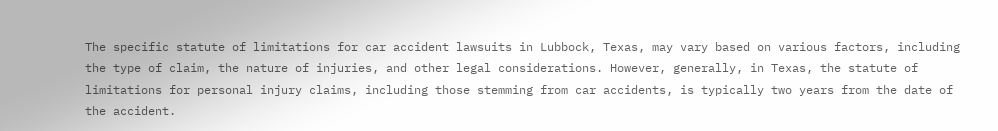The specific statute of limitations for car accident lawsuits in Lubbock, Texas, may vary based on various factors, including the type of claim, the nature of injuries, and other legal considerations. However, generally, in Texas, the statute of limitations for personal injury claims, including those stemming from car accidents, is typically two years from the date of the accident.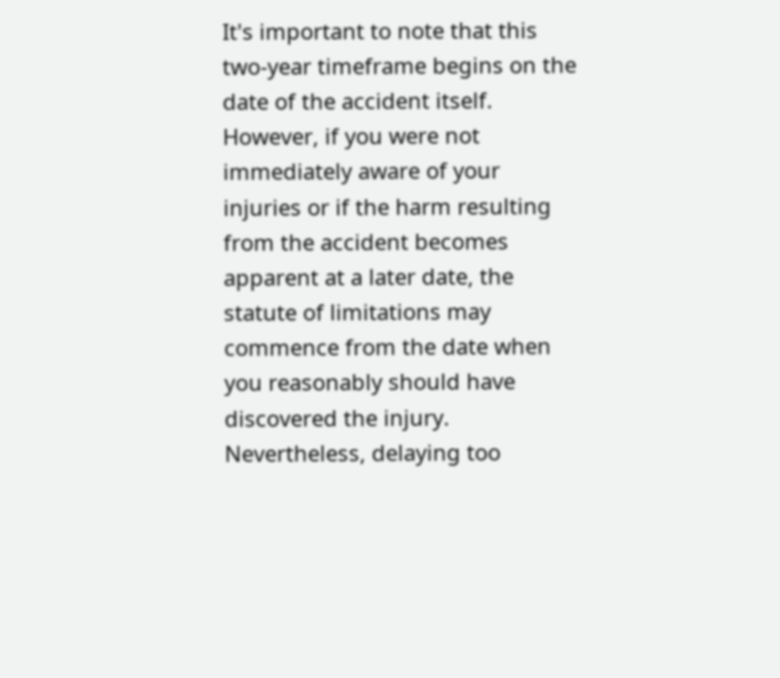It's important to note that this two-year timeframe begins on the date of the accident itself. However, if you were not immediately aware of your injuries or if the harm resulting from the accident becomes apparent at a later date, the statute of limitations may commence from the date when you reasonably should have discovered the injury. Nevertheless, delaying too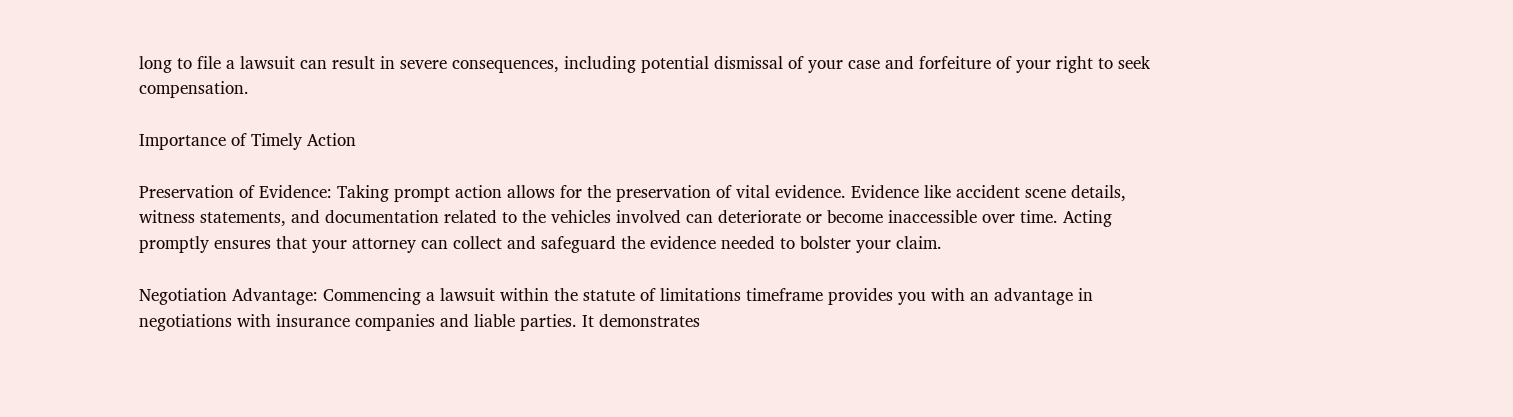long to file a lawsuit can result in severe consequences, including potential dismissal of your case and forfeiture of your right to seek compensation.

Importance of Timely Action

Preservation of Evidence: Taking prompt action allows for the preservation of vital evidence. Evidence like accident scene details, witness statements, and documentation related to the vehicles involved can deteriorate or become inaccessible over time. Acting promptly ensures that your attorney can collect and safeguard the evidence needed to bolster your claim.

Negotiation Advantage: Commencing a lawsuit within the statute of limitations timeframe provides you with an advantage in negotiations with insurance companies and liable parties. It demonstrates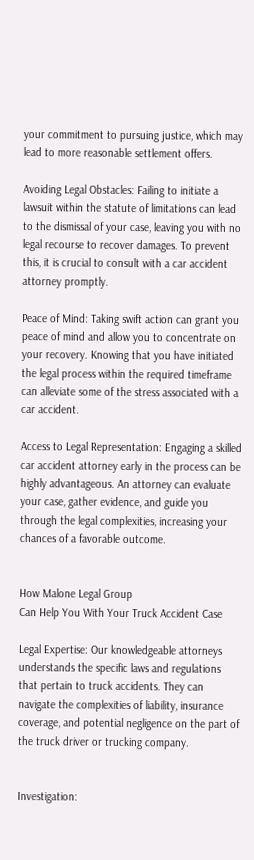your commitment to pursuing justice, which may lead to more reasonable settlement offers.

Avoiding Legal Obstacles: Failing to initiate a lawsuit within the statute of limitations can lead to the dismissal of your case, leaving you with no legal recourse to recover damages. To prevent this, it is crucial to consult with a car accident attorney promptly.

Peace of Mind: Taking swift action can grant you peace of mind and allow you to concentrate on your recovery. Knowing that you have initiated the legal process within the required timeframe can alleviate some of the stress associated with a car accident.

Access to Legal Representation: Engaging a skilled car accident attorney early in the process can be highly advantageous. An attorney can evaluate your case, gather evidence, and guide you through the legal complexities, increasing your chances of a favorable outcome.


How Malone Legal Group
Can Help You With Your Truck Accident Case

Legal Expertise: Our knowledgeable attorneys understands the specific laws and regulations that pertain to truck accidents. They can navigate the complexities of liability, insurance coverage, and potential negligence on the part of the truck driver or trucking company.


Investigation: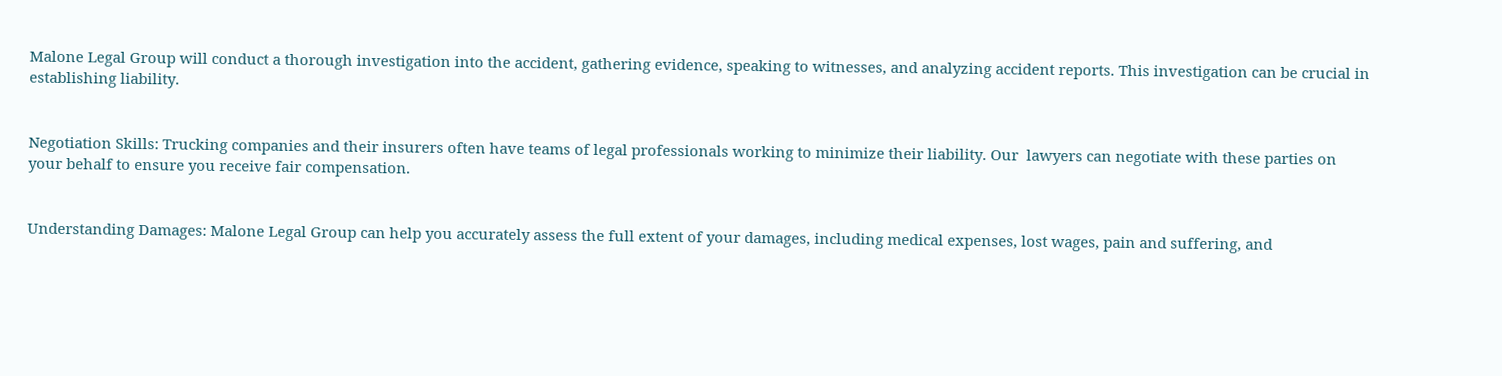Malone Legal Group will conduct a thorough investigation into the accident, gathering evidence, speaking to witnesses, and analyzing accident reports. This investigation can be crucial in establishing liability.


Negotiation Skills: Trucking companies and their insurers often have teams of legal professionals working to minimize their liability. Our  lawyers can negotiate with these parties on your behalf to ensure you receive fair compensation.


Understanding Damages: Malone Legal Group can help you accurately assess the full extent of your damages, including medical expenses, lost wages, pain and suffering, and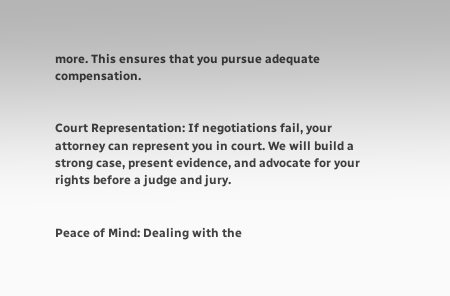more. This ensures that you pursue adequate compensation.


Court Representation: If negotiations fail, your attorney can represent you in court. We will build a strong case, present evidence, and advocate for your rights before a judge and jury.


Peace of Mind: Dealing with the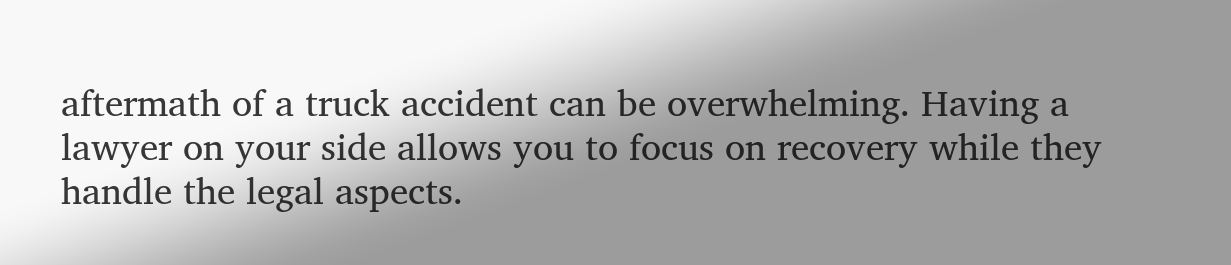aftermath of a truck accident can be overwhelming. Having a lawyer on your side allows you to focus on recovery while they handle the legal aspects.